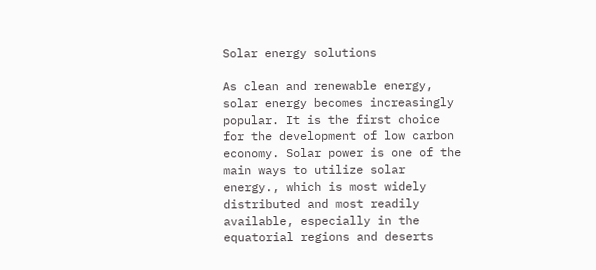Solar energy solutions

As clean and renewable energy, solar energy becomes increasingly popular. It is the first choice for the development of low carbon economy. Solar power is one of the main ways to utilize solar energy., which is most widely distributed and most readily available, especially in the equatorial regions and deserts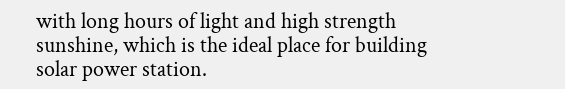with long hours of light and high strength sunshine, which is the ideal place for building solar power station.